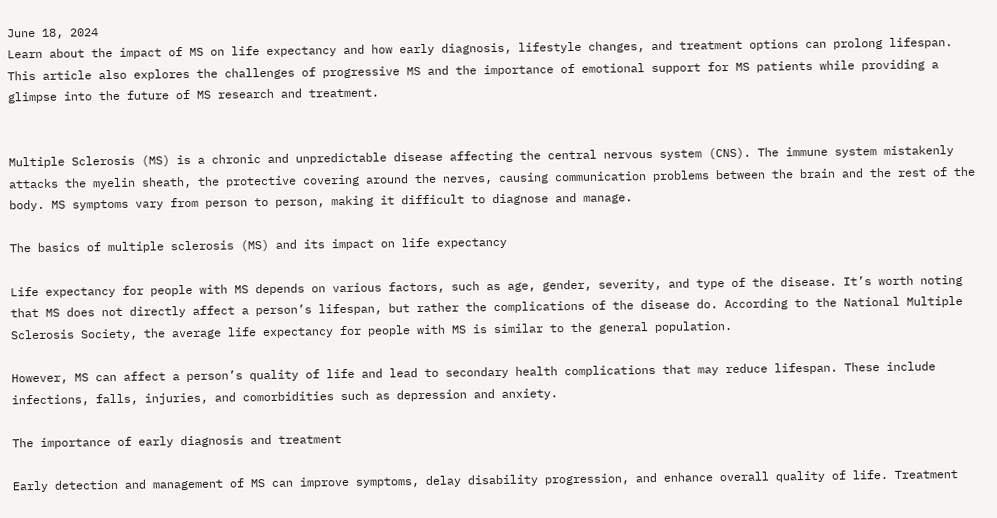June 18, 2024
Learn about the impact of MS on life expectancy and how early diagnosis, lifestyle changes, and treatment options can prolong lifespan. This article also explores the challenges of progressive MS and the importance of emotional support for MS patients while providing a glimpse into the future of MS research and treatment.


Multiple Sclerosis (MS) is a chronic and unpredictable disease affecting the central nervous system (CNS). The immune system mistakenly attacks the myelin sheath, the protective covering around the nerves, causing communication problems between the brain and the rest of the body. MS symptoms vary from person to person, making it difficult to diagnose and manage.

The basics of multiple sclerosis (MS) and its impact on life expectancy

Life expectancy for people with MS depends on various factors, such as age, gender, severity, and type of the disease. It’s worth noting that MS does not directly affect a person’s lifespan, but rather the complications of the disease do. According to the National Multiple Sclerosis Society, the average life expectancy for people with MS is similar to the general population.

However, MS can affect a person’s quality of life and lead to secondary health complications that may reduce lifespan. These include infections, falls, injuries, and comorbidities such as depression and anxiety.

The importance of early diagnosis and treatment

Early detection and management of MS can improve symptoms, delay disability progression, and enhance overall quality of life. Treatment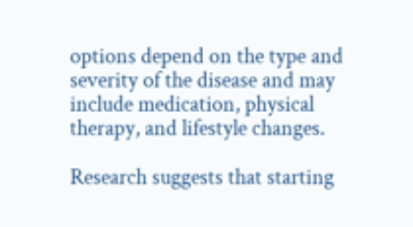options depend on the type and severity of the disease and may include medication, physical therapy, and lifestyle changes.

Research suggests that starting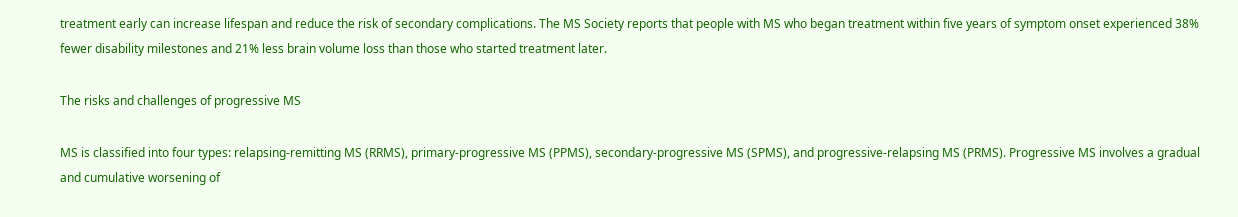treatment early can increase lifespan and reduce the risk of secondary complications. The MS Society reports that people with MS who began treatment within five years of symptom onset experienced 38% fewer disability milestones and 21% less brain volume loss than those who started treatment later.

The risks and challenges of progressive MS

MS is classified into four types: relapsing-remitting MS (RRMS), primary-progressive MS (PPMS), secondary-progressive MS (SPMS), and progressive-relapsing MS (PRMS). Progressive MS involves a gradual and cumulative worsening of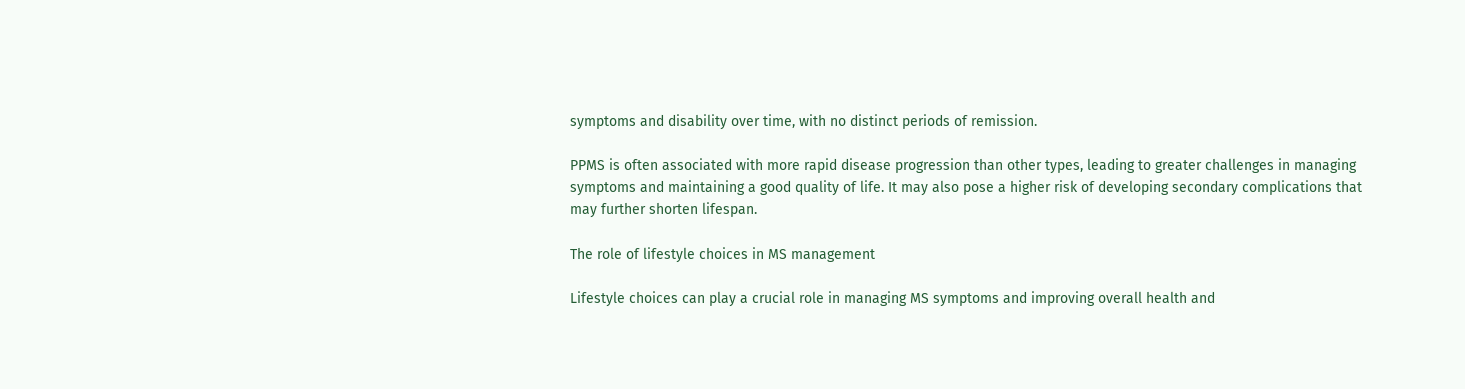symptoms and disability over time, with no distinct periods of remission.

PPMS is often associated with more rapid disease progression than other types, leading to greater challenges in managing symptoms and maintaining a good quality of life. It may also pose a higher risk of developing secondary complications that may further shorten lifespan.

The role of lifestyle choices in MS management

Lifestyle choices can play a crucial role in managing MS symptoms and improving overall health and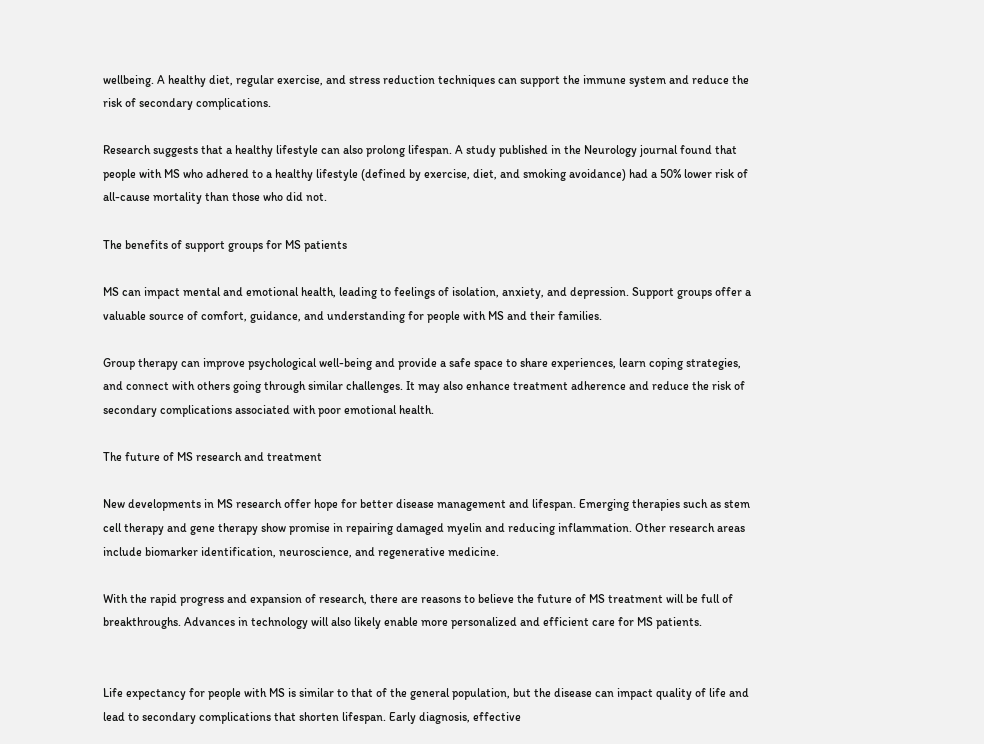wellbeing. A healthy diet, regular exercise, and stress reduction techniques can support the immune system and reduce the risk of secondary complications.

Research suggests that a healthy lifestyle can also prolong lifespan. A study published in the Neurology journal found that people with MS who adhered to a healthy lifestyle (defined by exercise, diet, and smoking avoidance) had a 50% lower risk of all-cause mortality than those who did not.

The benefits of support groups for MS patients

MS can impact mental and emotional health, leading to feelings of isolation, anxiety, and depression. Support groups offer a valuable source of comfort, guidance, and understanding for people with MS and their families.

Group therapy can improve psychological well-being and provide a safe space to share experiences, learn coping strategies, and connect with others going through similar challenges. It may also enhance treatment adherence and reduce the risk of secondary complications associated with poor emotional health.

The future of MS research and treatment

New developments in MS research offer hope for better disease management and lifespan. Emerging therapies such as stem cell therapy and gene therapy show promise in repairing damaged myelin and reducing inflammation. Other research areas include biomarker identification, neuroscience, and regenerative medicine.

With the rapid progress and expansion of research, there are reasons to believe the future of MS treatment will be full of breakthroughs. Advances in technology will also likely enable more personalized and efficient care for MS patients.


Life expectancy for people with MS is similar to that of the general population, but the disease can impact quality of life and lead to secondary complications that shorten lifespan. Early diagnosis, effective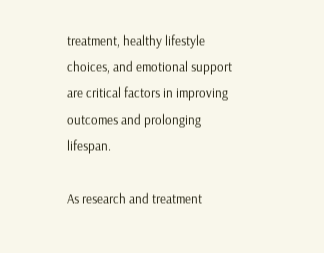treatment, healthy lifestyle choices, and emotional support are critical factors in improving outcomes and prolonging lifespan.

As research and treatment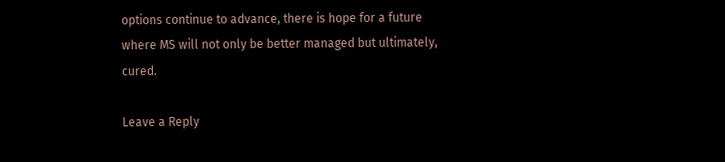options continue to advance, there is hope for a future where MS will not only be better managed but ultimately, cured.

Leave a Reply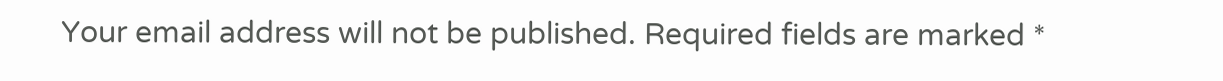Your email address will not be published. Required fields are marked *